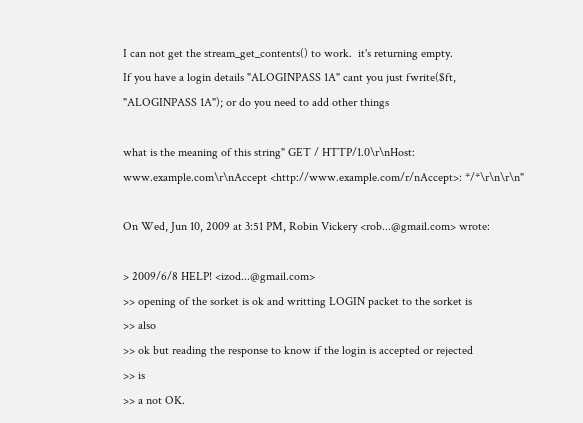I can not get the stream_get_contents() to work.  it's returning empty.
If you have a login details "ALOGINPASS 1A" cant you just fwrite($ft,
"ALOGINPASS 1A"); or do you need to add other things

what is the meaning of this string" GET / HTTP/1.0\r\nHost:
www.example.com\r\nAccept <http://www.example.com/r/nAccept>: */*\r\n\r\n"

On Wed, Jun 10, 2009 at 3:51 PM, Robin Vickery <rob...@gmail.com> wrote:

> 2009/6/8 HELP! <izod...@gmail.com>
>> opening of the sorket is ok and writting LOGIN packet to the sorket is
>> also
>> ok but reading the response to know if the login is accepted or rejected
>> is
>> a not OK.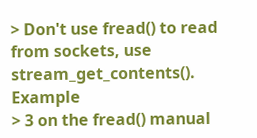> Don't use fread() to read from sockets, use stream_get_contents(). Example
> 3 on the fread() manual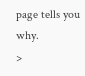page tells you why.
>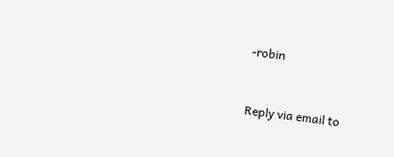-robin


Reply via email to